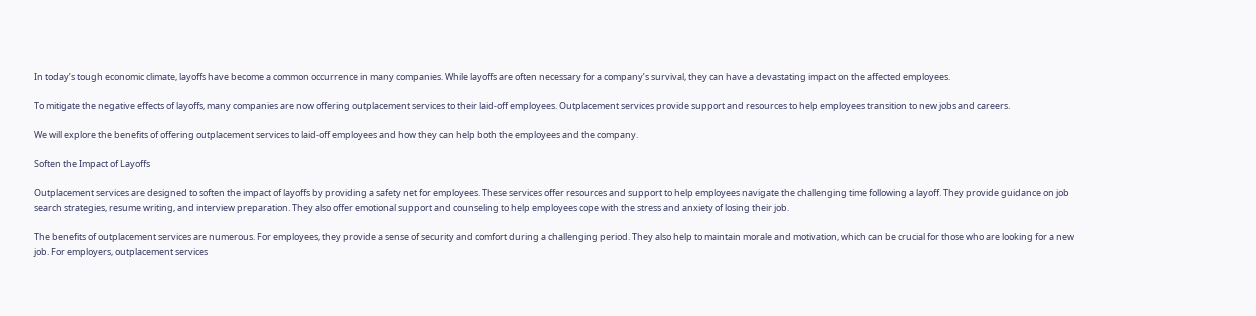In today’s tough economic climate, layoffs have become a common occurrence in many companies. While layoffs are often necessary for a company’s survival, they can have a devastating impact on the affected employees.

To mitigate the negative effects of layoffs, many companies are now offering outplacement services to their laid-off employees. Outplacement services provide support and resources to help employees transition to new jobs and careers.

We will explore the benefits of offering outplacement services to laid-off employees and how they can help both the employees and the company.

Soften the Impact of Layoffs

Outplacement services are designed to soften the impact of layoffs by providing a safety net for employees. These services offer resources and support to help employees navigate the challenging time following a layoff. They provide guidance on job search strategies, resume writing, and interview preparation. They also offer emotional support and counseling to help employees cope with the stress and anxiety of losing their job.

The benefits of outplacement services are numerous. For employees, they provide a sense of security and comfort during a challenging period. They also help to maintain morale and motivation, which can be crucial for those who are looking for a new job. For employers, outplacement services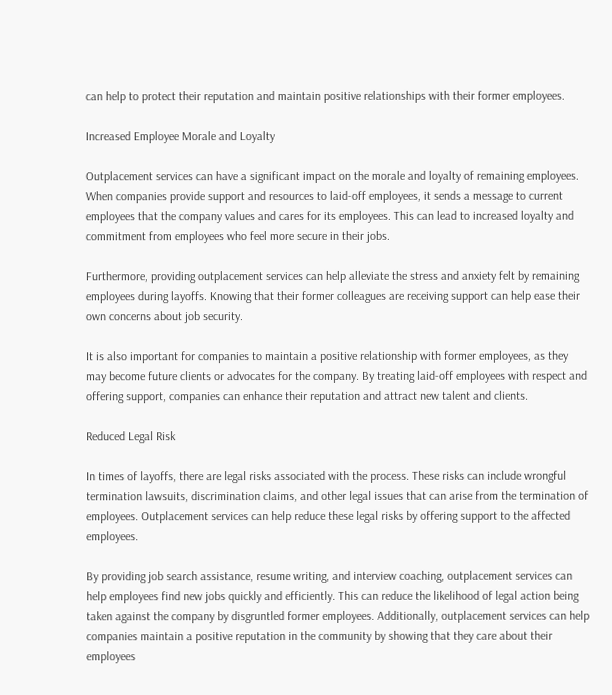can help to protect their reputation and maintain positive relationships with their former employees.

Increased Employee Morale and Loyalty

Outplacement services can have a significant impact on the morale and loyalty of remaining employees. When companies provide support and resources to laid-off employees, it sends a message to current employees that the company values and cares for its employees. This can lead to increased loyalty and commitment from employees who feel more secure in their jobs.

Furthermore, providing outplacement services can help alleviate the stress and anxiety felt by remaining employees during layoffs. Knowing that their former colleagues are receiving support can help ease their own concerns about job security.

It is also important for companies to maintain a positive relationship with former employees, as they may become future clients or advocates for the company. By treating laid-off employees with respect and offering support, companies can enhance their reputation and attract new talent and clients.

Reduced Legal Risk

In times of layoffs, there are legal risks associated with the process. These risks can include wrongful termination lawsuits, discrimination claims, and other legal issues that can arise from the termination of employees. Outplacement services can help reduce these legal risks by offering support to the affected employees.

By providing job search assistance, resume writing, and interview coaching, outplacement services can help employees find new jobs quickly and efficiently. This can reduce the likelihood of legal action being taken against the company by disgruntled former employees. Additionally, outplacement services can help companies maintain a positive reputation in the community by showing that they care about their employees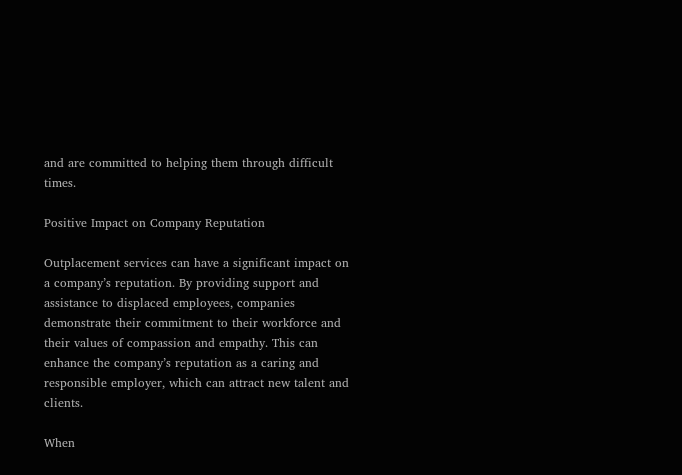and are committed to helping them through difficult times.

Positive Impact on Company Reputation

Outplacement services can have a significant impact on a company’s reputation. By providing support and assistance to displaced employees, companies demonstrate their commitment to their workforce and their values of compassion and empathy. This can enhance the company’s reputation as a caring and responsible employer, which can attract new talent and clients.

When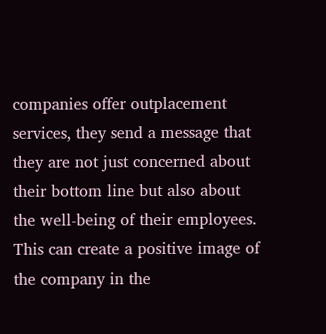companies offer outplacement services, they send a message that they are not just concerned about their bottom line but also about the well-being of their employees. This can create a positive image of the company in the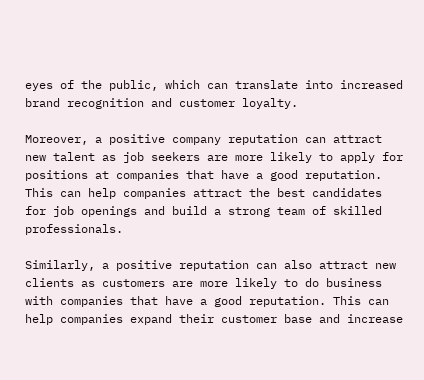eyes of the public, which can translate into increased brand recognition and customer loyalty.

Moreover, a positive company reputation can attract new talent as job seekers are more likely to apply for positions at companies that have a good reputation. This can help companies attract the best candidates for job openings and build a strong team of skilled professionals.

Similarly, a positive reputation can also attract new clients as customers are more likely to do business with companies that have a good reputation. This can help companies expand their customer base and increase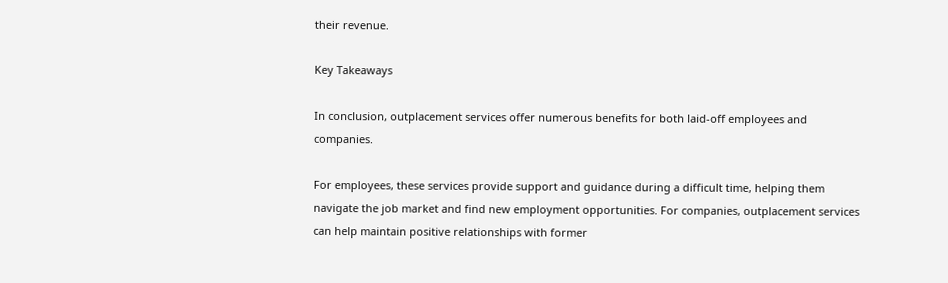their revenue.

Key Takeaways

In conclusion, outplacement services offer numerous benefits for both laid-off employees and companies.

For employees, these services provide support and guidance during a difficult time, helping them navigate the job market and find new employment opportunities. For companies, outplacement services can help maintain positive relationships with former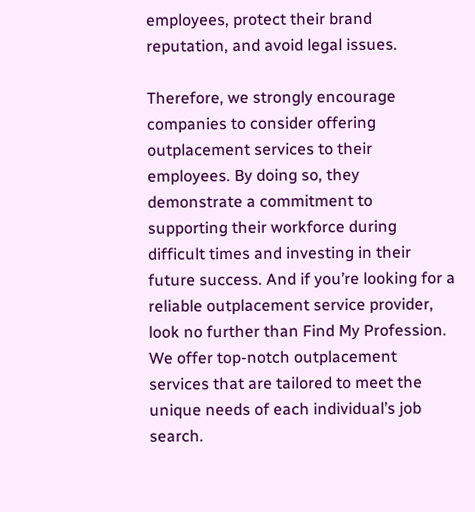employees, protect their brand reputation, and avoid legal issues.

Therefore, we strongly encourage companies to consider offering outplacement services to their employees. By doing so, they demonstrate a commitment to supporting their workforce during difficult times and investing in their future success. And if you’re looking for a reliable outplacement service provider, look no further than Find My Profession. We offer top-notch outplacement services that are tailored to meet the unique needs of each individual’s job search.